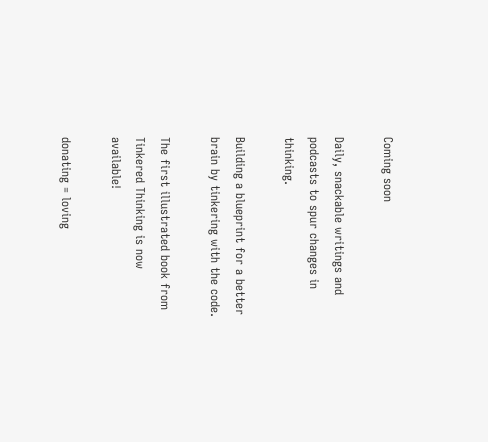Coming soon

Daily, snackable writings and podcasts to spur changes in thinking.

Building a blueprint for a better brain by tinkering with the code.

The first illustrated book from Tinkered Thinking is now available!

donating = loving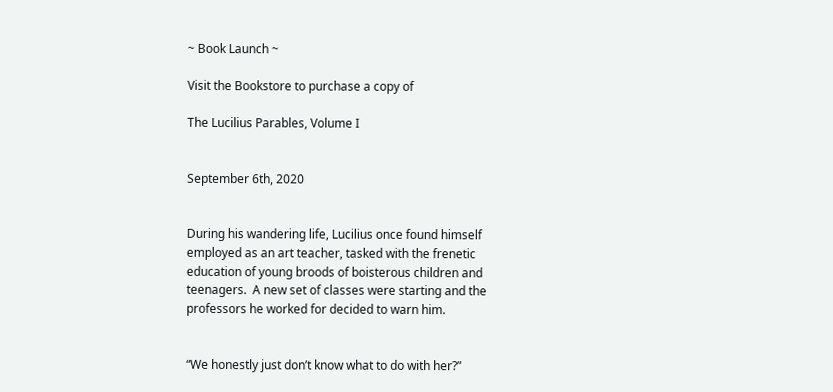~ Book Launch ~

Visit the Bookstore to purchase a copy of

The Lucilius Parables, Volume I


September 6th, 2020


During his wandering life, Lucilius once found himself employed as an art teacher, tasked with the frenetic education of young broods of boisterous children and teenagers.  A new set of classes were starting and the professors he worked for decided to warn him.


“We honestly just don’t know what to do with her?”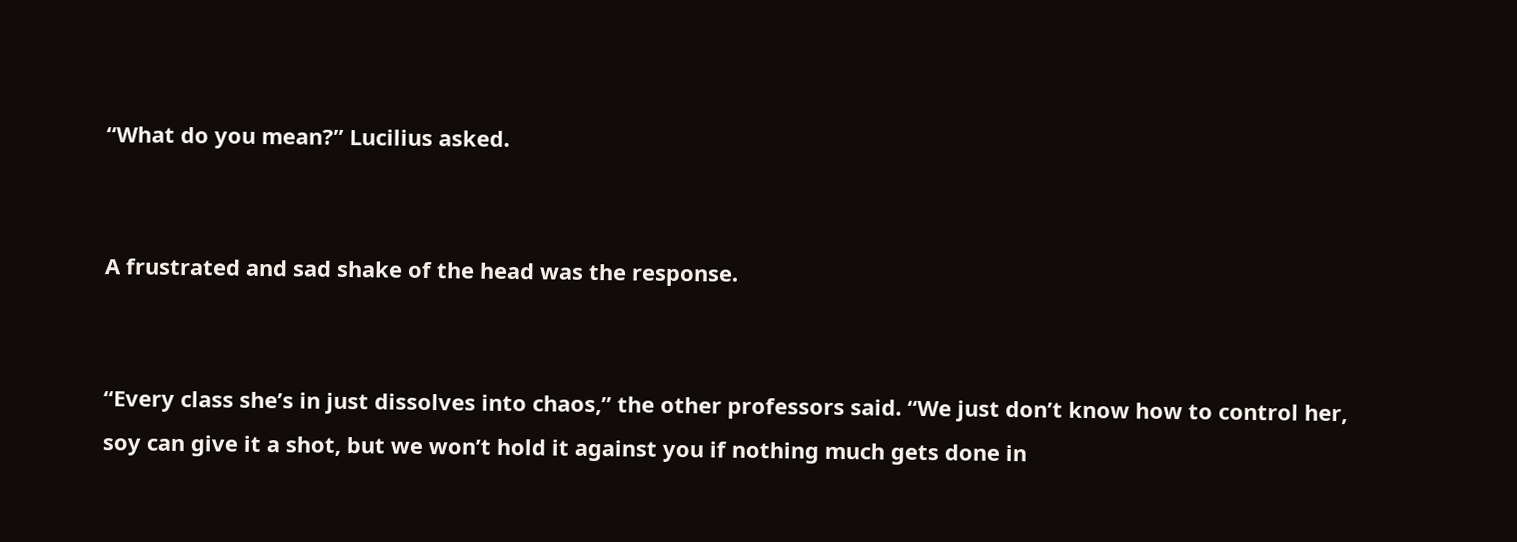“What do you mean?” Lucilius asked.


A frustrated and sad shake of the head was the response.


“Every class she’s in just dissolves into chaos,” the other professors said. “We just don’t know how to control her, soy can give it a shot, but we won’t hold it against you if nothing much gets done in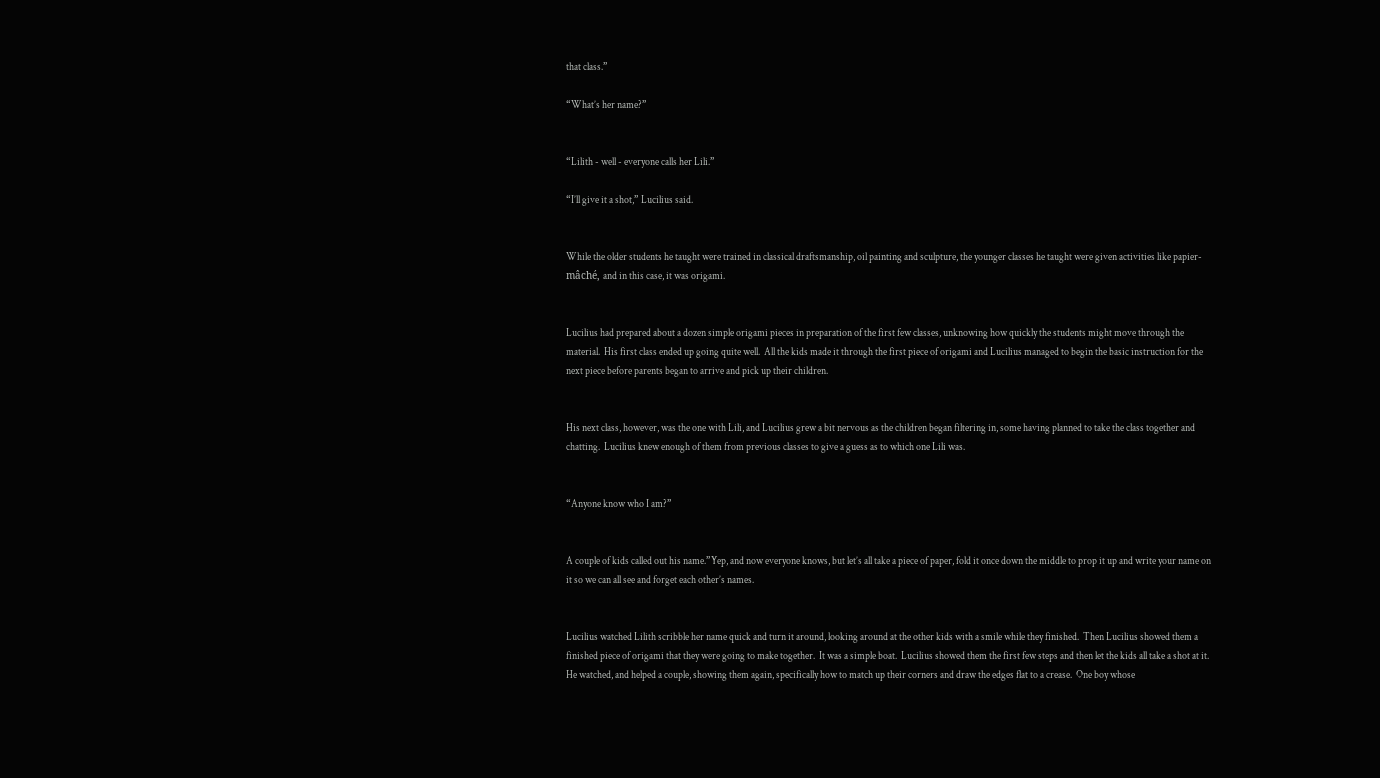that class.”

“What’s her name?”


“Lilith - well - everyone calls her Lili.”

“I’ll give it a shot,” Lucilius said.


While the older students he taught were trained in classical draftsmanship, oil painting and sculpture, the younger classes he taught were given activities like papier-mâché, and in this case, it was origami.


Lucilius had prepared about a dozen simple origami pieces in preparation of the first few classes, unknowing how quickly the students might move through the material.  His first class ended up going quite well.  All the kids made it through the first piece of origami and Lucilius managed to begin the basic instruction for the next piece before parents began to arrive and pick up their children.


His next class, however, was the one with Lili, and Lucilius grew a bit nervous as the children began filtering in, some having planned to take the class together and chatting.  Lucilius knew enough of them from previous classes to give a guess as to which one Lili was.


“Anyone know who I am?”


A couple of kids called out his name.”Yep, and now everyone knows, but let’s all take a piece of paper, fold it once down the middle to prop it up and write your name on it so we can all see and forget each other’s names.


Lucilius watched Lilith scribble her name quick and turn it around, looking around at the other kids with a smile while they finished.  Then Lucilius showed them a finished piece of origami that they were going to make together.  It was a simple boat.  Lucilius showed them the first few steps and then let the kids all take a shot at it.  He watched, and helped a couple, showing them again, specifically how to match up their corners and draw the edges flat to a crease.  One boy whose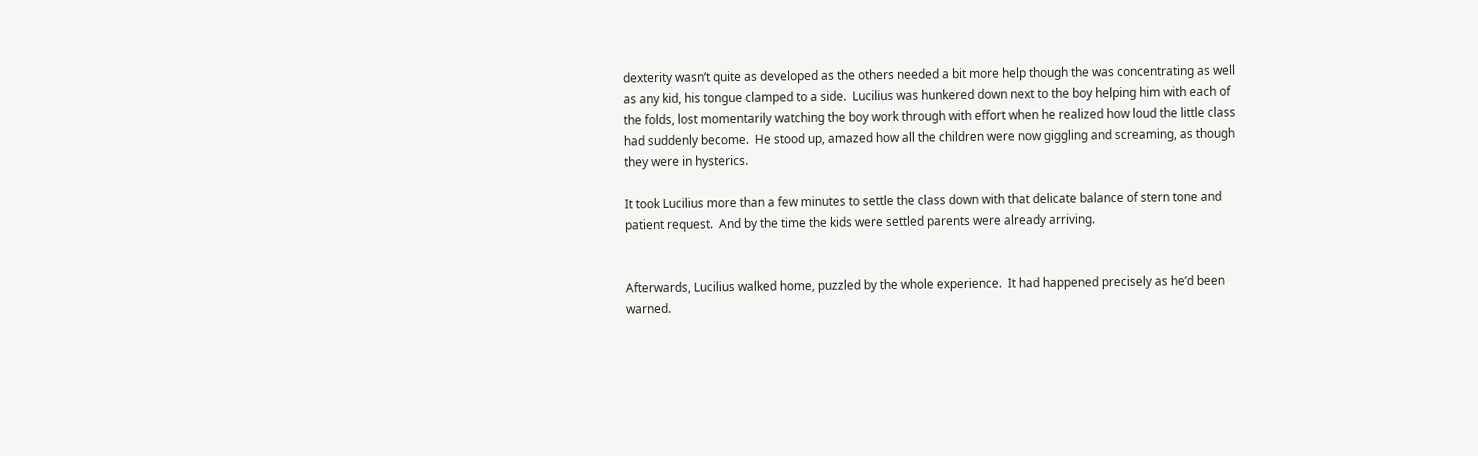dexterity wasn’t quite as developed as the others needed a bit more help though the was concentrating as well as any kid, his tongue clamped to a side.  Lucilius was hunkered down next to the boy helping him with each of the folds, lost momentarily watching the boy work through with effort when he realized how loud the little class had suddenly become.  He stood up, amazed how all the children were now giggling and screaming, as though they were in hysterics.

It took Lucilius more than a few minutes to settle the class down with that delicate balance of stern tone and patient request.  And by the time the kids were settled parents were already arriving.


Afterwards, Lucilius walked home, puzzled by the whole experience.  It had happened precisely as he’d been warned.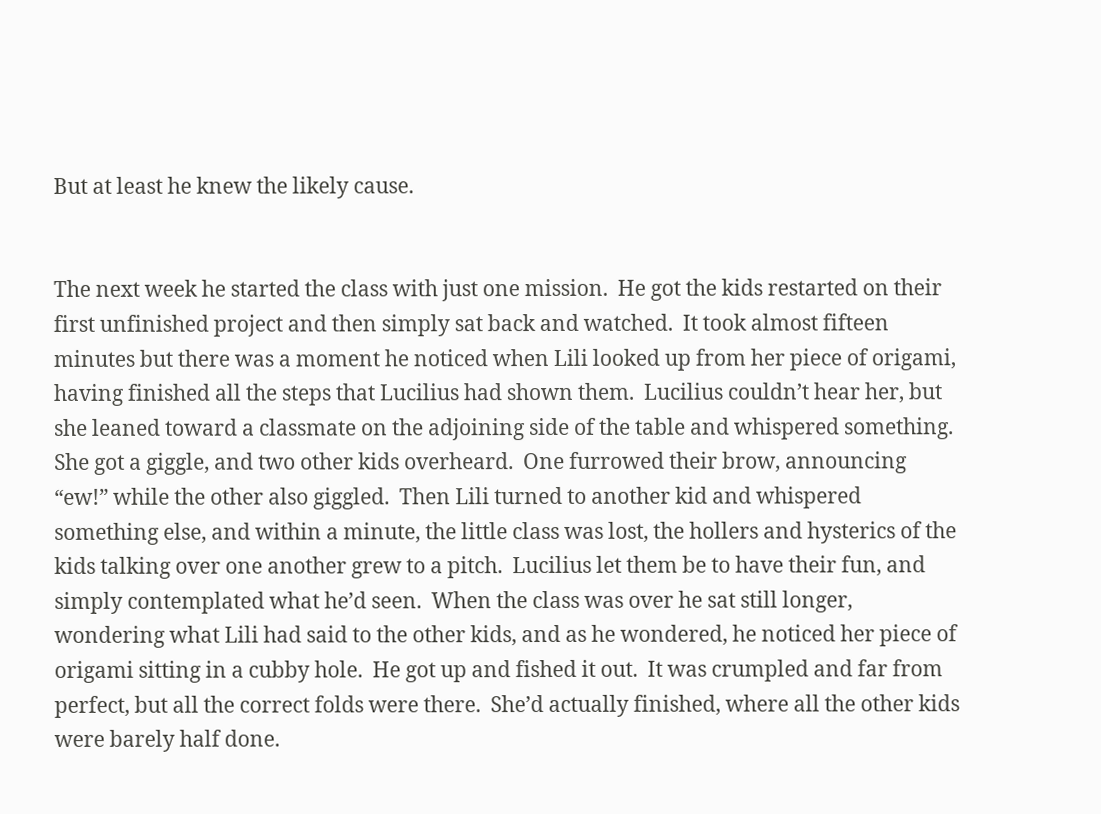But at least he knew the likely cause.


The next week he started the class with just one mission.  He got the kids restarted on their first unfinished project and then simply sat back and watched.  It took almost fifteen minutes but there was a moment he noticed when Lili looked up from her piece of origami, having finished all the steps that Lucilius had shown them.  Lucilius couldn’t hear her, but she leaned toward a classmate on the adjoining side of the table and whispered something.  She got a giggle, and two other kids overheard.  One furrowed their brow, announcing “ew!” while the other also giggled.  Then Lili turned to another kid and whispered something else, and within a minute, the little class was lost, the hollers and hysterics of the kids talking over one another grew to a pitch.  Lucilius let them be to have their fun, and simply contemplated what he’d seen.  When the class was over he sat still longer, wondering what Lili had said to the other kids, and as he wondered, he noticed her piece of origami sitting in a cubby hole.  He got up and fished it out.  It was crumpled and far from perfect, but all the correct folds were there.  She’d actually finished, where all the other kids were barely half done.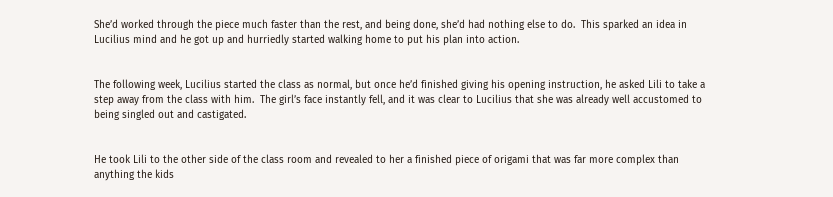She’d worked through the piece much faster than the rest, and being done, she’d had nothing else to do.  This sparked an idea in Lucilius mind and he got up and hurriedly started walking home to put his plan into action.


The following week, Lucilius started the class as normal, but once he’d finished giving his opening instruction, he asked Lili to take a step away from the class with him.  The girl’s face instantly fell, and it was clear to Lucilius that she was already well accustomed to being singled out and castigated.


He took Lili to the other side of the class room and revealed to her a finished piece of origami that was far more complex than anything the kids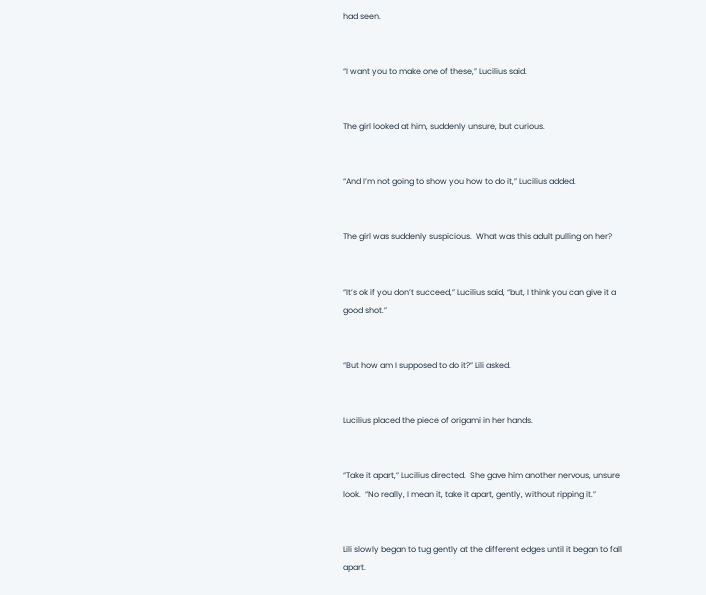had seen.


“I want you to make one of these,” Lucilius said.


The girl looked at him, suddenly unsure, but curious.


“And I’m not going to show you how to do it,” Lucilius added.


The girl was suddenly suspicious.  What was this adult pulling on her?


“It’s ok if you don’t succeed,” Lucilius said, “but, I think you can give it a good shot.”


“But how am I supposed to do it?” Lili asked.


Lucilius placed the piece of origami in her hands.


“Take it apart,” Lucilius directed.  She gave him another nervous, unsure look.  “No really, I mean it, take it apart, gently, without ripping it.”


Lili slowly began to tug gently at the different edges until it began to fall apart.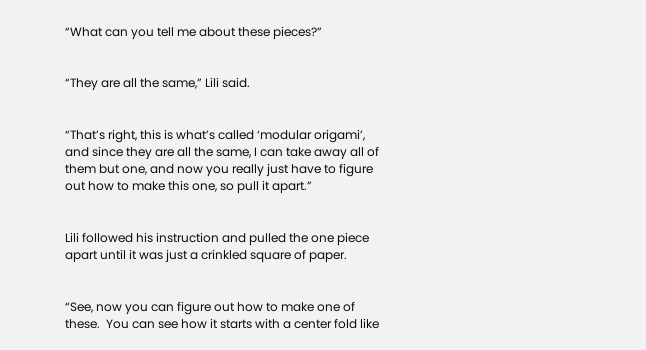“What can you tell me about these pieces?”


“They are all the same,” Lili said.


“That’s right, this is what’s called ‘modular origami’, and since they are all the same, I can take away all of them but one, and now you really just have to figure out how to make this one, so pull it apart.”


Lili followed his instruction and pulled the one piece apart until it was just a crinkled square of paper.


“See, now you can figure out how to make one of these.  You can see how it starts with a center fold like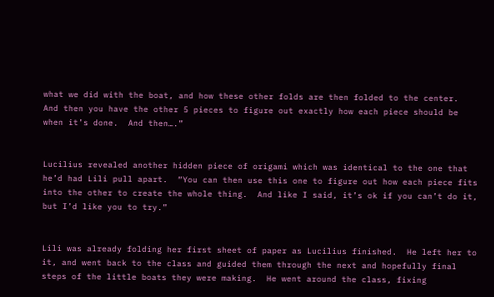what we did with the boat, and how these other folds are then folded to the center.  And then you have the other 5 pieces to figure out exactly how each piece should be when it’s done.  And then….”


Lucilius revealed another hidden piece of origami which was identical to the one that he’d had Lili pull apart.  “You can then use this one to figure out how each piece fits into the other to create the whole thing.  And like I said, it’s ok if you can’t do it, but I’d like you to try.”


Lili was already folding her first sheet of paper as Lucilius finished.  He left her to it, and went back to the class and guided them through the next and hopefully final steps of the little boats they were making.  He went around the class, fixing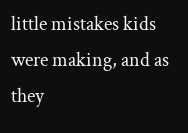little mistakes kids were making, and as they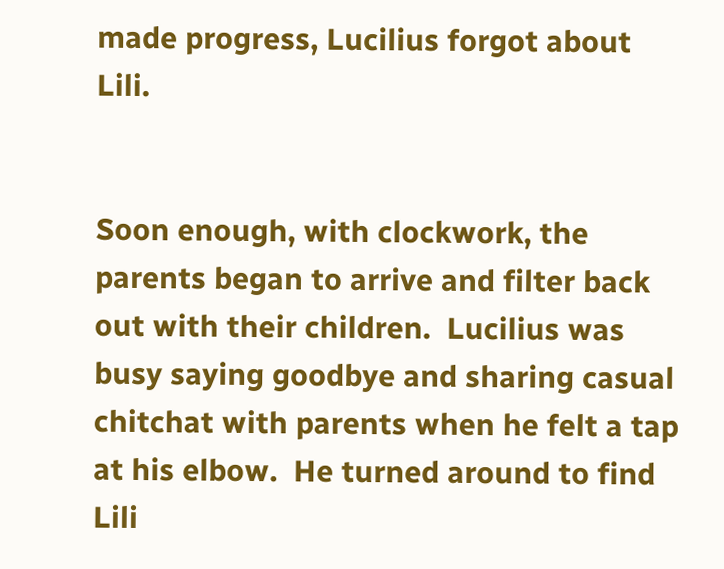made progress, Lucilius forgot about Lili.


Soon enough, with clockwork, the parents began to arrive and filter back out with their children.  Lucilius was busy saying goodbye and sharing casual chitchat with parents when he felt a tap at his elbow.  He turned around to find Lili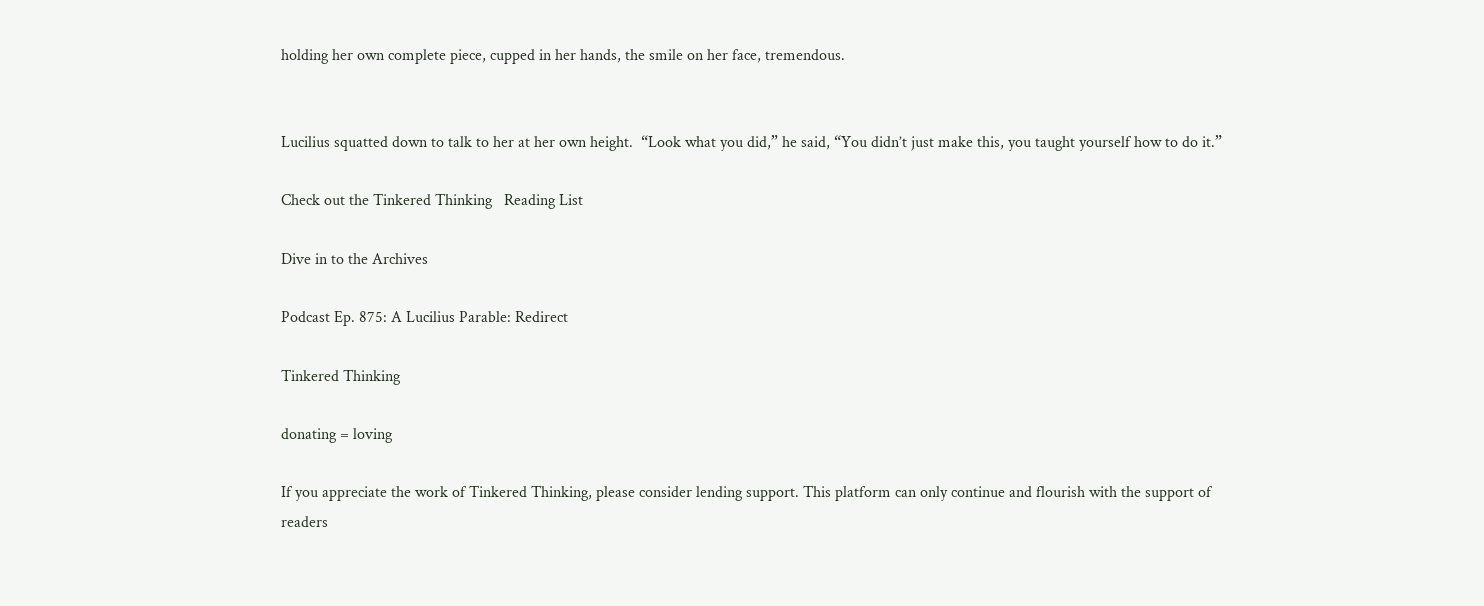holding her own complete piece, cupped in her hands, the smile on her face, tremendous.


Lucilius squatted down to talk to her at her own height.  “Look what you did,” he said, “You didn’t just make this, you taught yourself how to do it.”

Check out the Tinkered Thinking   Reading List

Dive in to the Archives

Podcast Ep. 875: A Lucilius Parable: Redirect

Tinkered Thinking

donating = loving

If you appreciate the work of Tinkered Thinking, please consider lending support. This platform can only continue and flourish with the support of readers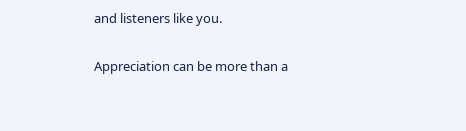and listeners like you.


Appreciation can be more than a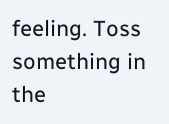feeling. Toss something in the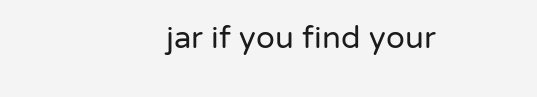jar if you find your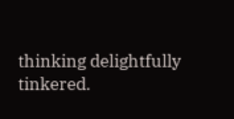thinking delightfully tinkered.